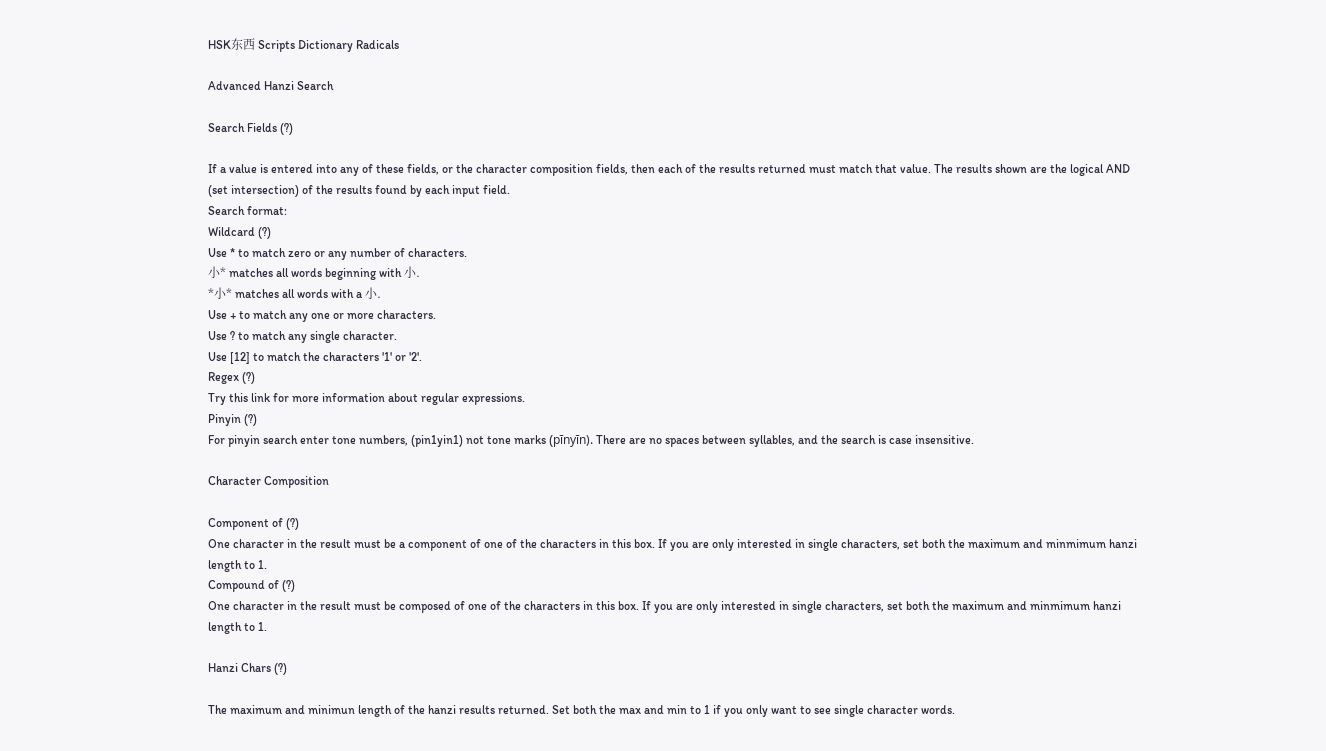HSK东西 Scripts Dictionary Radicals

Advanced Hanzi Search

Search Fields (?)

If a value is entered into any of these fields, or the character composition fields, then each of the results returned must match that value. The results shown are the logical AND (set intersection) of the results found by each input field.
Search format:
Wildcard (?)
Use * to match zero or any number of characters.
小* matches all words beginning with 小.
*小* matches all words with a 小.
Use + to match any one or more characters.
Use ? to match any single character.
Use [12] to match the characters '1' or '2'.
Regex (?)
Try this link for more information about regular expressions.
Pinyin (?)
For pinyin search enter tone numbers, (pin1yin1) not tone marks (pīnyīn). There are no spaces between syllables, and the search is case insensitive.

Character Composition

Component of (?)
One character in the result must be a component of one of the characters in this box. If you are only interested in single characters, set both the maximum and minmimum hanzi length to 1.
Compound of (?)
One character in the result must be composed of one of the characters in this box. If you are only interested in single characters, set both the maximum and minmimum hanzi length to 1.

Hanzi Chars (?)

The maximum and minimun length of the hanzi results returned. Set both the max and min to 1 if you only want to see single character words.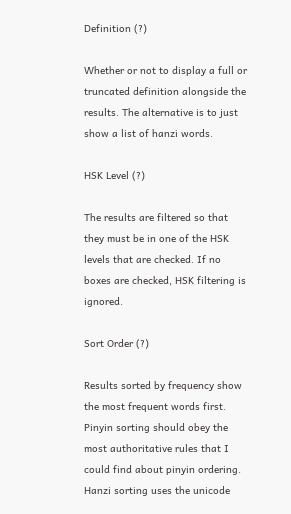Definition (?)

Whether or not to display a full or truncated definition alongside the results. The alternative is to just show a list of hanzi words.

HSK Level (?)

The results are filtered so that they must be in one of the HSK levels that are checked. If no boxes are checked, HSK filtering is ignored.

Sort Order (?)

Results sorted by frequency show the most frequent words first. Pinyin sorting should obey the most authoritative rules that I could find about pinyin ordering. Hanzi sorting uses the unicode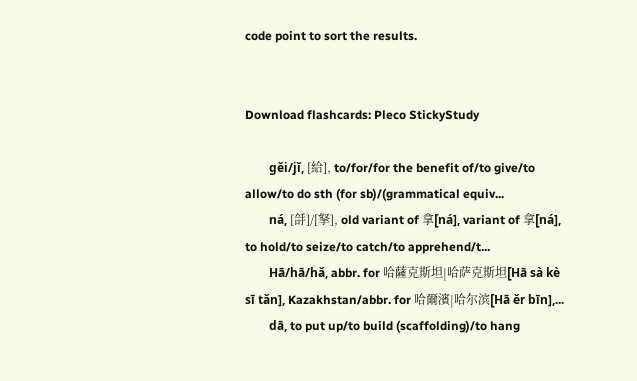code point to sort the results.


Download flashcards: Pleco StickyStudy

        gěi/jǐ, [給], to/for/for the benefit of/to give/to allow/to do sth (for sb)/(grammatical equiv...
        ná, [㧱]/[拏], old variant of 拿[ná], variant of 拿[ná], to hold/to seize/to catch/to apprehend/t...
        Hā/hā/hǎ, abbr. for 哈薩克斯坦|哈萨克斯坦[Hā sà kè sī tǎn], Kazakhstan/abbr. for 哈爾濱|哈尔滨[Hā ěr bīn],...
        dā, to put up/to build (scaffolding)/to hang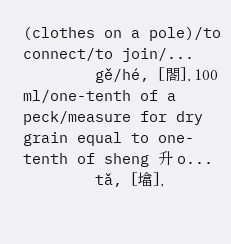(clothes on a pole)/to connect/to join/...
        gě/hé, [閤], 100 ml/one-tenth of a peck/measure for dry grain equal to one-tenth of sheng 升 o...
        tǎ, [墖],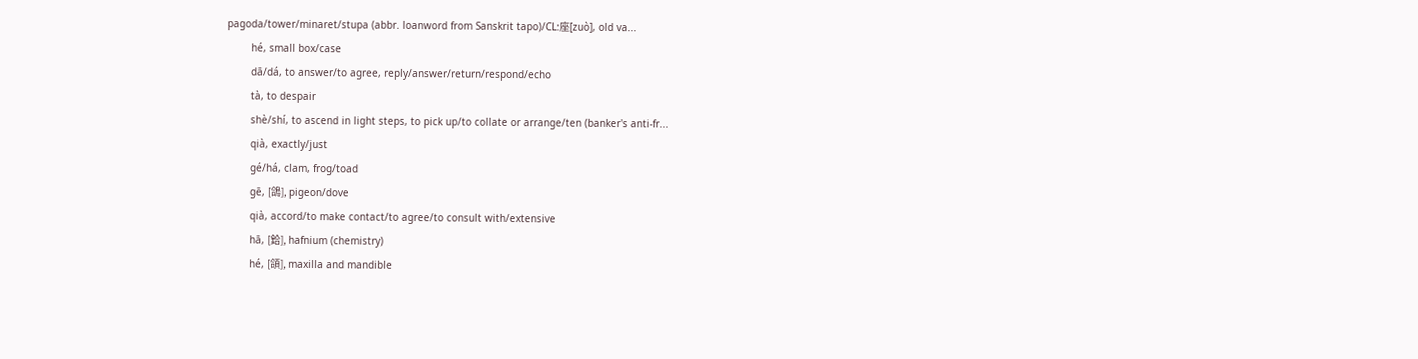pagoda/tower/minaret/stupa (abbr. loanword from Sanskrit tapo)/CL:座[zuò], old va...
        hé, small box/case
        dā/dá, to answer/to agree, reply/answer/return/respond/echo
        tà, to despair
        shè/shí, to ascend in light steps, to pick up/to collate or arrange/ten (banker's anti-fr...
        qià, exactly/just
        gé/há, clam, frog/toad
        gē, [鴿], pigeon/dove
        qià, accord/to make contact/to agree/to consult with/extensive
        hā, [鉿], hafnium (chemistry)
        hé, [頜], maxilla and mandible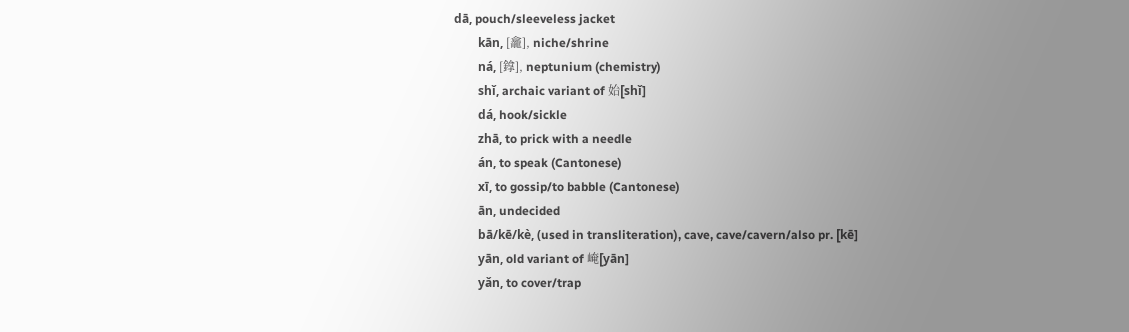dā, pouch/sleeveless jacket
        kān, [龕], niche/shrine
        ná, [鎿], neptunium (chemistry)
        shǐ, archaic variant of 始[shǐ]
        dá, hook/sickle
        zhā, to prick with a needle
        án, to speak (Cantonese)
        xī, to gossip/to babble (Cantonese)
        ān, undecided
        bā/kē/kè, (used in transliteration), cave, cave/cavern/also pr. [kē]
        yān, old variant of 崦[yān]
        yǎn, to cover/trap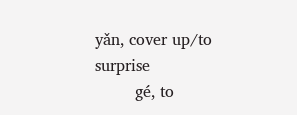yǎn, cover up/to surprise
        gé, to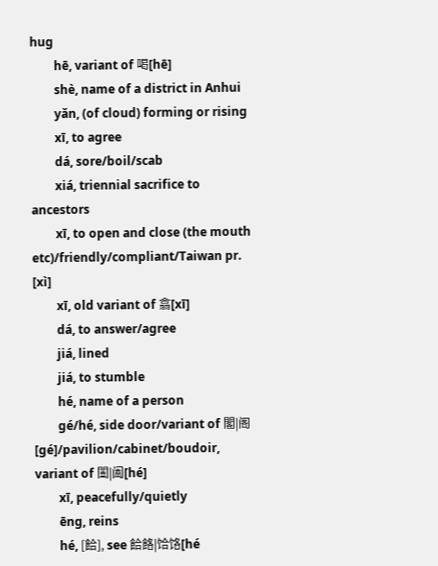hug
        hē, variant of 喝[hē]
        shè, name of a district in Anhui
        yǎn, (of cloud) forming or rising
        xī, to agree
        dá, sore/boil/scab
        xiá, triennial sacrifice to ancestors
        xī, to open and close (the mouth etc)/friendly/compliant/Taiwan pr. [xì]
        xī, old variant of 翕[xī]
        dá, to answer/agree
        jiá, lined
        jiá, to stumble
        hé, name of a person
        gé/hé, side door/variant of 閣|阁[gé]/pavilion/cabinet/boudoir, variant of 闔|阖[hé]
        xī, peacefully/quietly
        ēng, reins
        hé, [餄], see 餄餎|饸饹[hé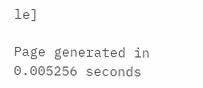le]

Page generated in 0.005256 seconds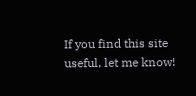If you find this site useful, let me know!